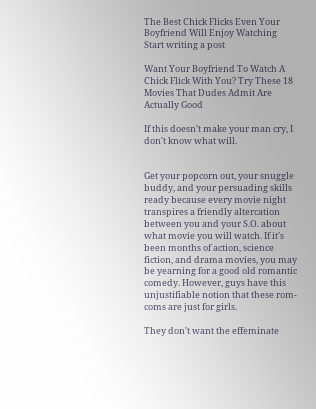The Best Chick Flicks Even Your Boyfriend Will Enjoy Watching
Start writing a post

Want Your Boyfriend To Watch A Chick Flick With You? Try These 18 Movies That Dudes Admit Are Actually Good

If this doesn't make your man cry, I don't know what will.


Get your popcorn out, your snuggle buddy, and your persuading skills ready because every movie night transpires a friendly altercation between you and your S.O. about what movie you will watch. If it's been months of action, science fiction, and drama movies, you may be yearning for a good old romantic comedy. However, guys have this unjustifiable notion that these rom-coms are just for girls.

They don't want the effeminate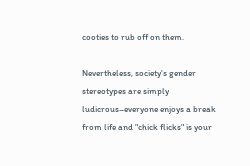cooties to rub off on them.

Nevertheless, society's gender stereotypes are simply ludicrous–everyone enjoys a break from life and "chick flicks" is your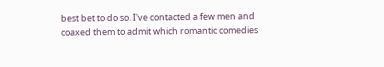best bet to do so. I've contacted a few men and coaxed them to admit which romantic comedies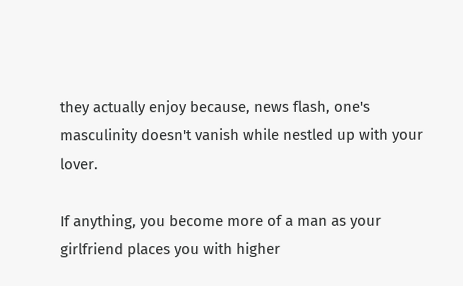they actually enjoy because, news flash, one's masculinity doesn't vanish while nestled up with your lover.

If anything, you become more of a man as your girlfriend places you with higher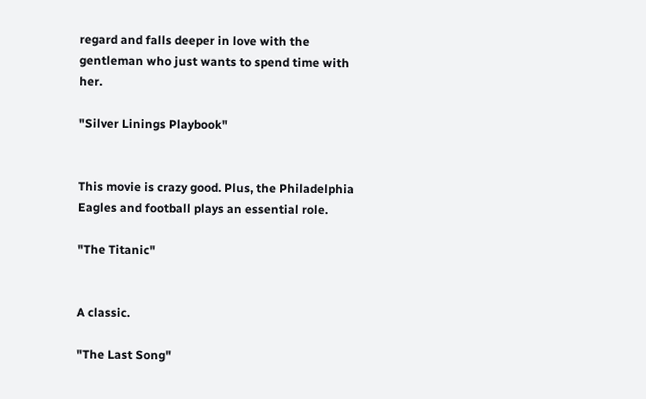regard and falls deeper in love with the gentleman who just wants to spend time with her.

"Silver Linings Playbook"


This movie is crazy good. Plus, the Philadelphia Eagles and football plays an essential role.

"The Titanic"


A classic.

"The Last Song"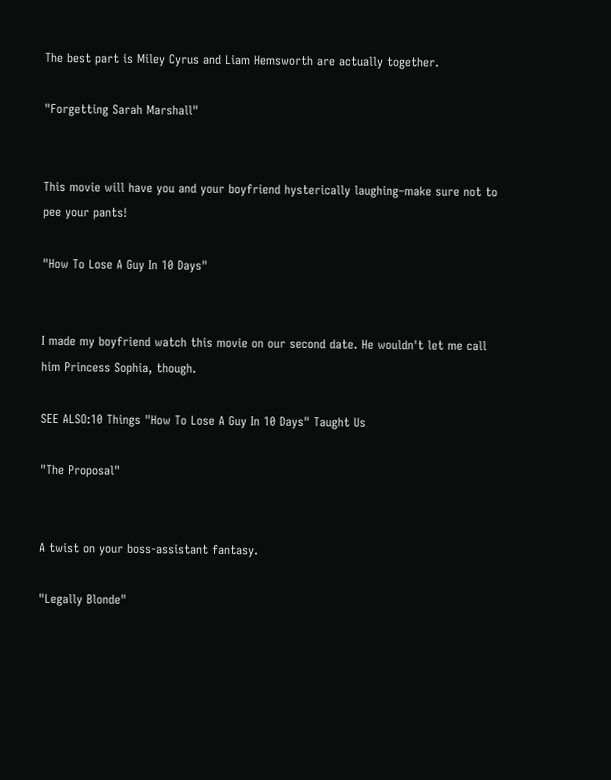The best part is Miley Cyrus and Liam Hemsworth are actually together.

"Forgetting Sarah Marshall"


This movie will have you and your boyfriend hysterically laughing–make sure not to pee your pants!

"How To Lose A Guy In 10 Days"


I made my boyfriend watch this movie on our second date. He wouldn't let me call him Princess Sophia, though.

SEE ALSO:10 Things "How To Lose A Guy In 10 Days" Taught Us

"The Proposal"


A twist on your boss-assistant fantasy.

"Legally Blonde"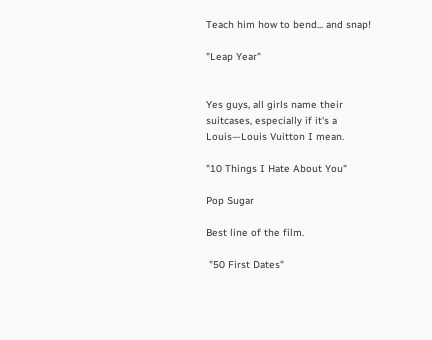Teach him how to bend... and snap!

"Leap Year"


Yes guys, all girls name their suitcases, especially if it's a Louis—Louis Vuitton I mean.

"10 Things I Hate About You"

Pop Sugar

Best line of the film.

 "50 First Dates"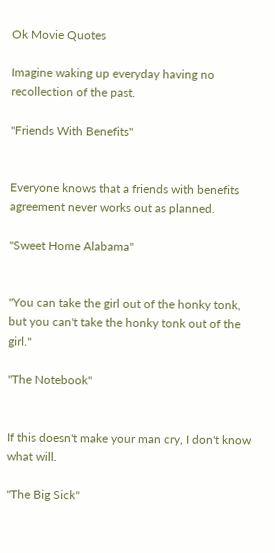Ok Movie Quotes

Imagine waking up everyday having no recollection of the past.

"Friends With Benefits"


Everyone knows that a friends with benefits agreement never works out as planned.

"Sweet Home Alabama"


"You can take the girl out of the honky tonk, but you can't take the honky tonk out of the girl."

"The Notebook"


If this doesn't make your man cry, I don't know what will.

"The Big Sick"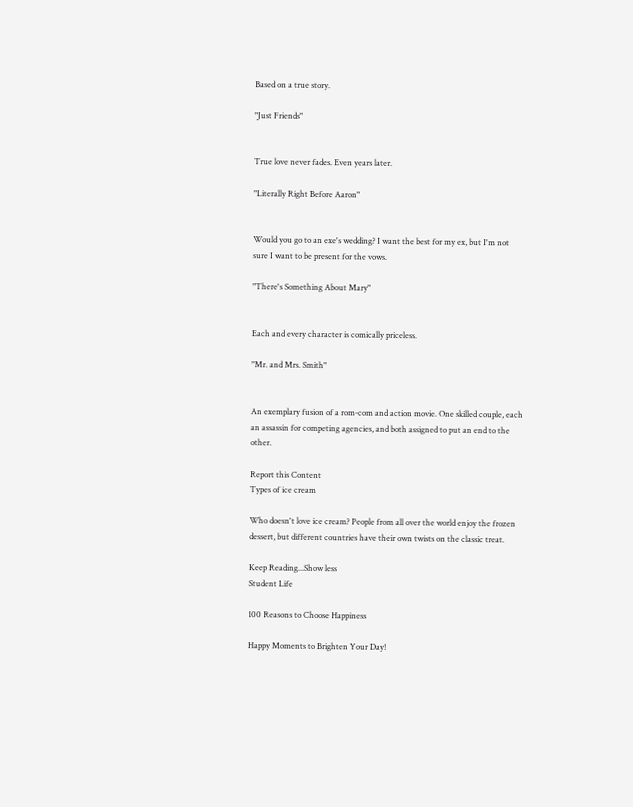Based on a true story.

"Just Friends"


True love never fades. Even years later.

"Literally Right Before Aaron"


Would you go to an exe's wedding? I want the best for my ex, but I'm not sure I want to be present for the vows.

"There's Something About Mary"


Each and every character is comically priceless.

"Mr. and Mrs. Smith"


An exemplary fusion of a rom-com and action movie. One skilled couple, each an assassin for competing agencies, and both assigned to put an end to the other.

Report this Content
Types of ice cream

Who doesn't love ice cream? People from all over the world enjoy the frozen dessert, but different countries have their own twists on the classic treat.

Keep Reading...Show less
Student Life

100 Reasons to Choose Happiness

Happy Moments to Brighten Your Day!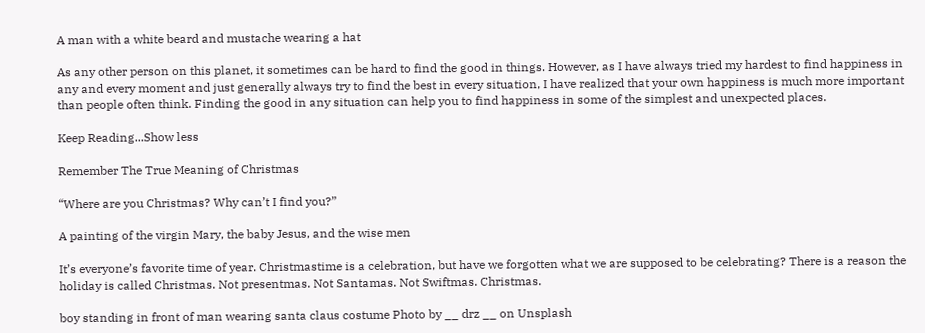A man with a white beard and mustache wearing a hat

As any other person on this planet, it sometimes can be hard to find the good in things. However, as I have always tried my hardest to find happiness in any and every moment and just generally always try to find the best in every situation, I have realized that your own happiness is much more important than people often think. Finding the good in any situation can help you to find happiness in some of the simplest and unexpected places.

Keep Reading...Show less

Remember The True Meaning of Christmas

“Where are you Christmas? Why can’t I find you?”

A painting of the virgin Mary, the baby Jesus, and the wise men

It’s everyone’s favorite time of year. Christmastime is a celebration, but have we forgotten what we are supposed to be celebrating? There is a reason the holiday is called Christmas. Not presentmas. Not Santamas. Not Swiftmas. Christmas.

boy standing in front of man wearing santa claus costume Photo by __ drz __ on Unsplash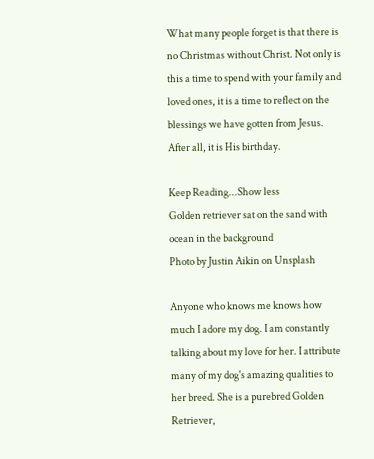What many people forget is that there is no Christmas without Christ. Not only is this a time to spend with your family and loved ones, it is a time to reflect on the blessings we have gotten from Jesus. After all, it is His birthday.

Keep Reading...Show less
Golden retriever sat on the sand with ocean in the background
Photo by Justin Aikin on Unsplash

Anyone who knows me knows how much I adore my dog. I am constantly talking about my love for her. I attribute many of my dog's amazing qualities to her breed. She is a purebred Golden Retriever,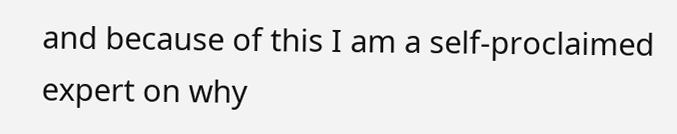and because of this I am a self-proclaimed expert on why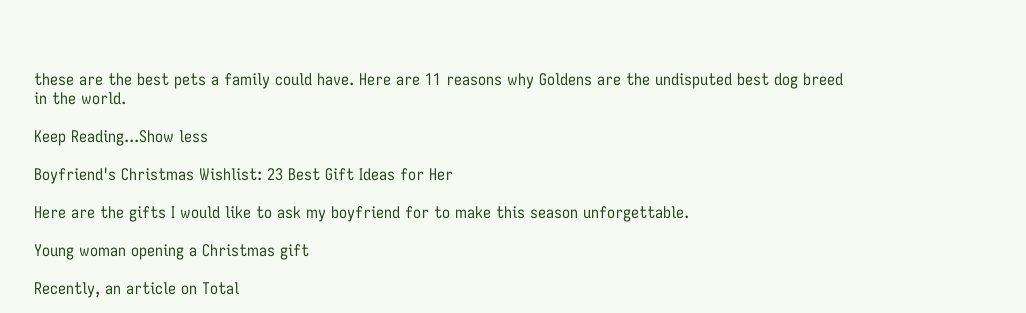these are the best pets a family could have. Here are 11 reasons why Goldens are the undisputed best dog breed in the world.

Keep Reading...Show less

Boyfriend's Christmas Wishlist: 23 Best Gift Ideas for Her

Here are the gifts I would like to ask my boyfriend for to make this season unforgettable.

Young woman opening a Christmas gift

Recently, an article on Total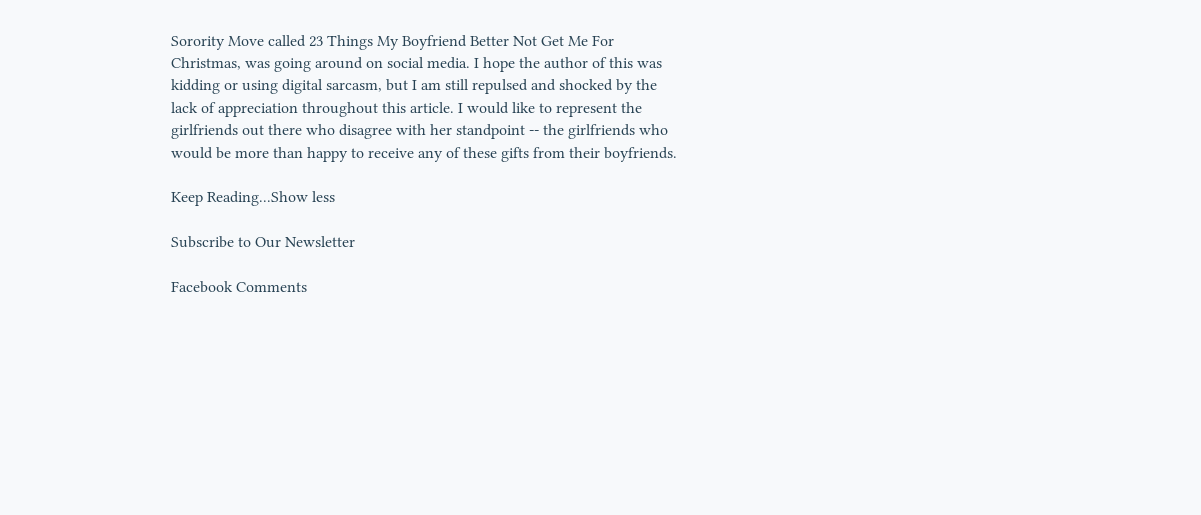Sorority Move called 23 Things My Boyfriend Better Not Get Me For Christmas, was going around on social media. I hope the author of this was kidding or using digital sarcasm, but I am still repulsed and shocked by the lack of appreciation throughout this article. I would like to represent the girlfriends out there who disagree with her standpoint -- the girlfriends who would be more than happy to receive any of these gifts from their boyfriends.

Keep Reading...Show less

Subscribe to Our Newsletter

Facebook Comments